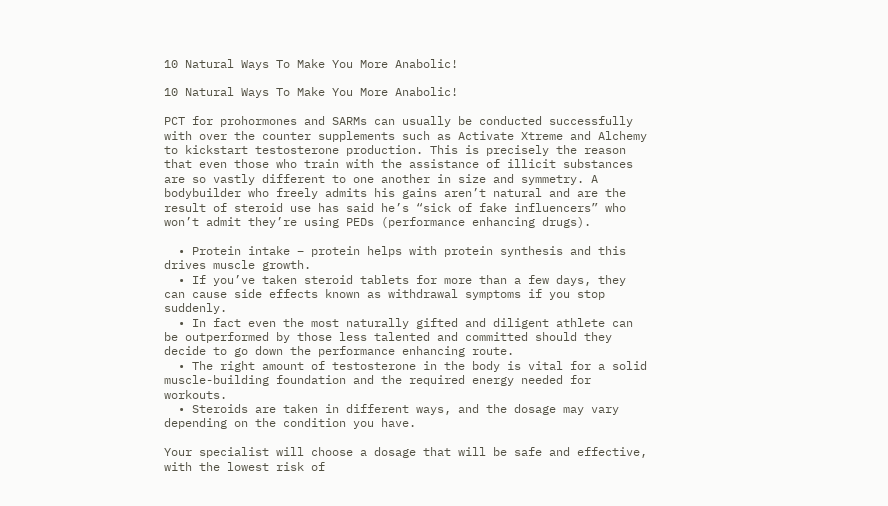10 Natural Ways To Make You More Anabolic!

10 Natural Ways To Make You More Anabolic!

PCT for prohormones and SARMs can usually be conducted successfully with over the counter supplements such as Activate Xtreme and Alchemy to kickstart testosterone production. This is precisely the reason that even those who train with the assistance of illicit substances are so vastly different to one another in size and symmetry. A bodybuilder who freely admits his gains aren’t natural and are the result of steroid use has said he’s “sick of fake influencers” who won’t admit they’re using PEDs (performance enhancing drugs).

  • Protein intake – protein helps with protein synthesis and this drives muscle growth.
  • If you’ve taken steroid tablets for more than a few days, they can cause side effects known as withdrawal symptoms if you stop suddenly.
  • In fact even the most naturally gifted and diligent athlete can be outperformed by those less talented and committed should they decide to go down the performance enhancing route.
  • The right amount of testosterone in the body is vital for a solid muscle-building foundation and the required energy needed for workouts.
  • Steroids are taken in different ways, and the dosage may vary depending on the condition you have.

Your specialist will choose a dosage that will be safe and effective, with the lowest risk of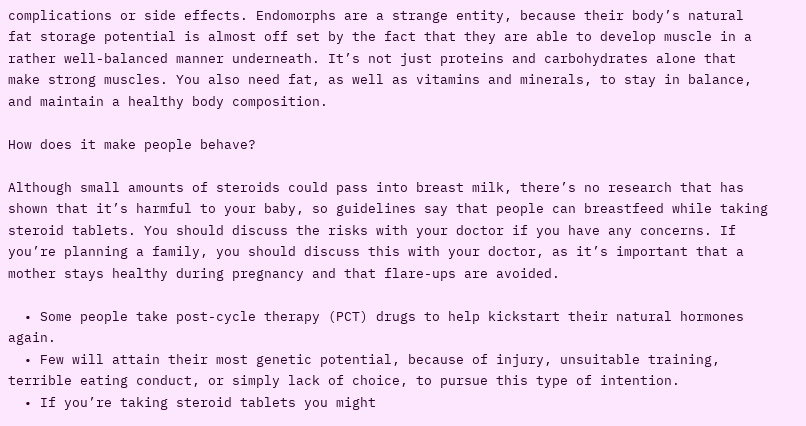complications or side effects. Endomorphs are a strange entity, because their body’s natural fat storage potential is almost off set by the fact that they are able to develop muscle in a rather well-balanced manner underneath. It’s not just proteins and carbohydrates alone that make strong muscles. You also need fat, as well as vitamins and minerals, to stay in balance, and maintain a healthy body composition.

How does it make people behave?

Although small amounts of steroids could pass into breast milk, there’s no research that has shown that it’s harmful to your baby, so guidelines say that people can breastfeed while taking steroid tablets. You should discuss the risks with your doctor if you have any concerns. If you’re planning a family, you should discuss this with your doctor, as it’s important that a mother stays healthy during pregnancy and that flare-ups are avoided.

  • Some people take post-cycle therapy (PCT) drugs to help kickstart their natural hormones again.
  • Few will attain their most genetic potential, because of injury, unsuitable training, terrible eating conduct, or simply lack of choice, to pursue this type of intention.
  • If you’re taking steroid tablets you might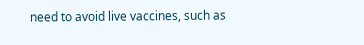need to avoid live vaccines, such as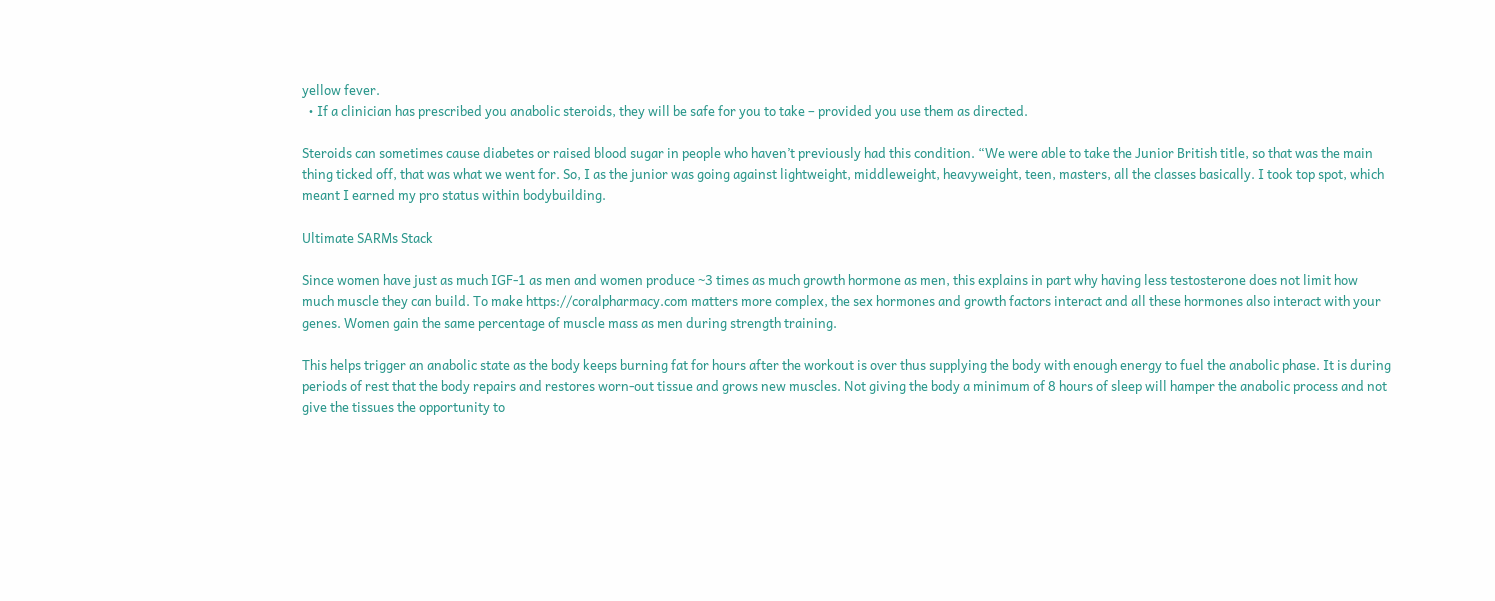yellow fever.
  • If a clinician has prescribed you anabolic steroids, they will be safe for you to take – provided you use them as directed.

Steroids can sometimes cause diabetes or raised blood sugar in people who haven’t previously had this condition. “We were able to take the Junior British title, so that was the main thing ticked off, that was what we went for. So, I as the junior was going against lightweight, middleweight, heavyweight, teen, masters, all the classes basically. I took top spot, which meant I earned my pro status within bodybuilding.

Ultimate SARMs Stack

Since women have just as much IGF-1 as men and women produce ~3 times as much growth hormone as men, this explains in part why having less testosterone does not limit how much muscle they can build. To make https://coralpharmacy.com matters more complex, the sex hormones and growth factors interact and all these hormones also interact with your genes. Women gain the same percentage of muscle mass as men during strength training.

This helps trigger an anabolic state as the body keeps burning fat for hours after the workout is over thus supplying the body with enough energy to fuel the anabolic phase. It is during periods of rest that the body repairs and restores worn-out tissue and grows new muscles. Not giving the body a minimum of 8 hours of sleep will hamper the anabolic process and not give the tissues the opportunity to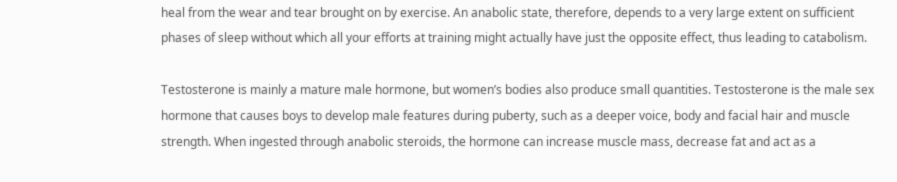heal from the wear and tear brought on by exercise. An anabolic state, therefore, depends to a very large extent on sufficient phases of sleep without which all your efforts at training might actually have just the opposite effect, thus leading to catabolism.

Testosterone is mainly a mature male hormone, but women’s bodies also produce small quantities. Testosterone is the male sex hormone that causes boys to develop male features during puberty, such as a deeper voice, body and facial hair and muscle strength. When ingested through anabolic steroids, the hormone can increase muscle mass, decrease fat and act as a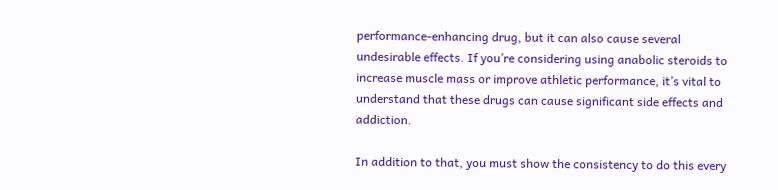performance-enhancing drug, but it can also cause several undesirable effects. If you’re considering using anabolic steroids to increase muscle mass or improve athletic performance, it’s vital to understand that these drugs can cause significant side effects and addiction.

In addition to that, you must show the consistency to do this every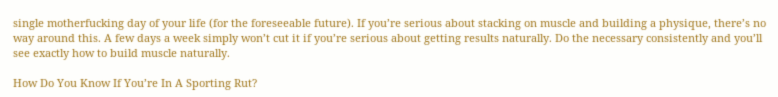single motherfucking day of your life (for the foreseeable future). If you’re serious about stacking on muscle and building a physique, there’s no way around this. A few days a week simply won’t cut it if you’re serious about getting results naturally. Do the necessary consistently and you’ll see exactly how to build muscle naturally.

How Do You Know If You’re In A Sporting Rut?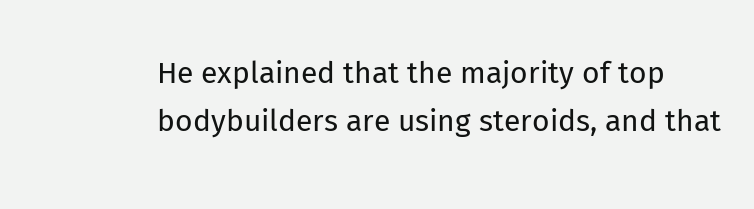He explained that the majority of top bodybuilders are using steroids, and that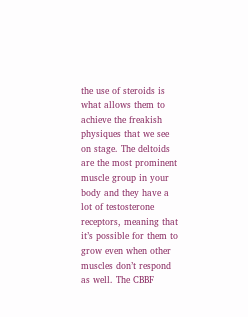the use of steroids is what allows them to achieve the freakish physiques that we see on stage. The deltoids are the most prominent muscle group in your body and they have a lot of testosterone receptors, meaning that it’s possible for them to grow even when other muscles don’t respond as well. The CBBF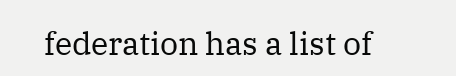federation has a list of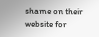shame on their website for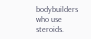bodybuilders who use steroids.